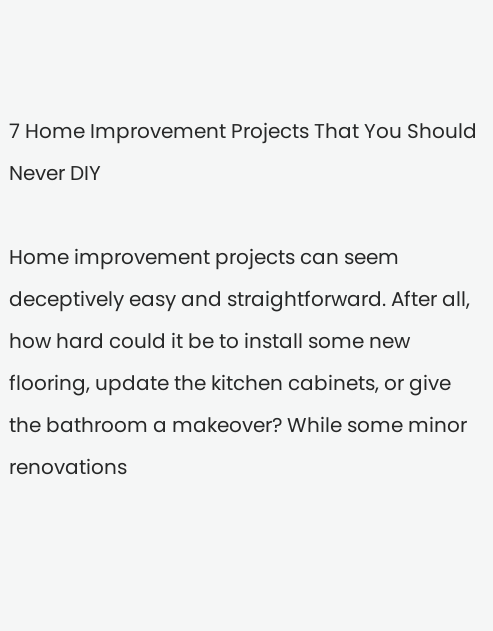7 Home Improvement Projects That You Should Never DIY

Home improvement projects can seem deceptively easy and straightforward. After all, how hard could it be to install some new flooring, update the kitchen cabinets, or give the bathroom a makeover? While some minor renovations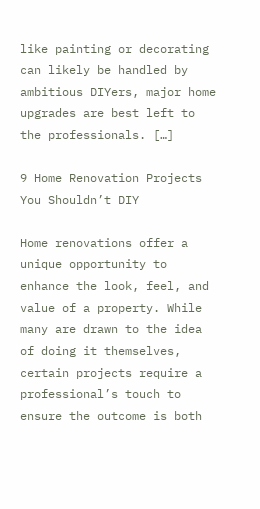like painting or decorating can likely be handled by ambitious DIYers, major home upgrades are best left to the professionals. […]

9 Home Renovation Projects You Shouldn’t DIY

Home renovations offer a unique opportunity to enhance the look, feel, and value of a property. While many are drawn to the idea of doing it themselves, certain projects require a professional’s touch to ensure the outcome is both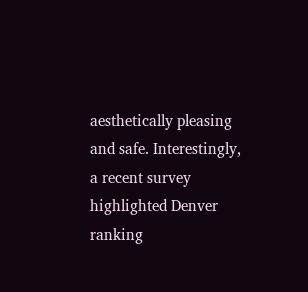aesthetically pleasing and safe. Interestingly, a recent survey highlighted Denver ranking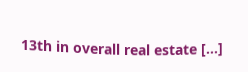13th in overall real estate […]